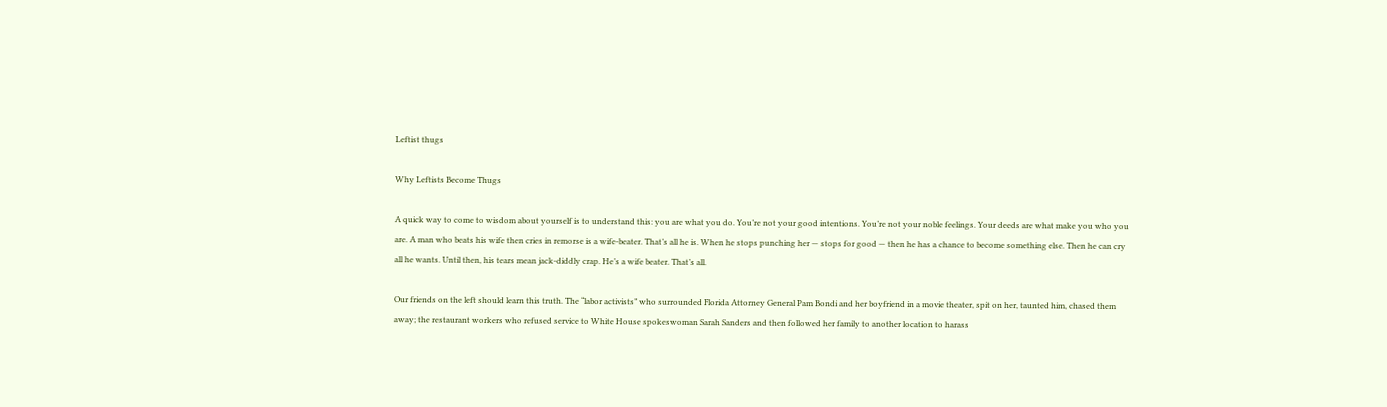Leftist thugs

Why Leftists Become Thugs

A quick way to come to wisdom about yourself is to understand this: you are what you do. You’re not your good intentions. You’re not your noble feelings. Your deeds are what make you who you are. A man who beats his wife then cries in remorse is a wife-beater. That’s all he is. When he stops punching her — stops for good — then he has a chance to become something else. Then he can cry all he wants. Until then, his tears mean jack-diddly crap. He’s a wife beater. That’s all.

Our friends on the left should learn this truth. The “labor activists” who surrounded Florida Attorney General Pam Bondi and her boyfriend in a movie theater, spit on her, taunted him, chased them away; the restaurant workers who refused service to White House spokeswoman Sarah Sanders and then followed her family to another location to harass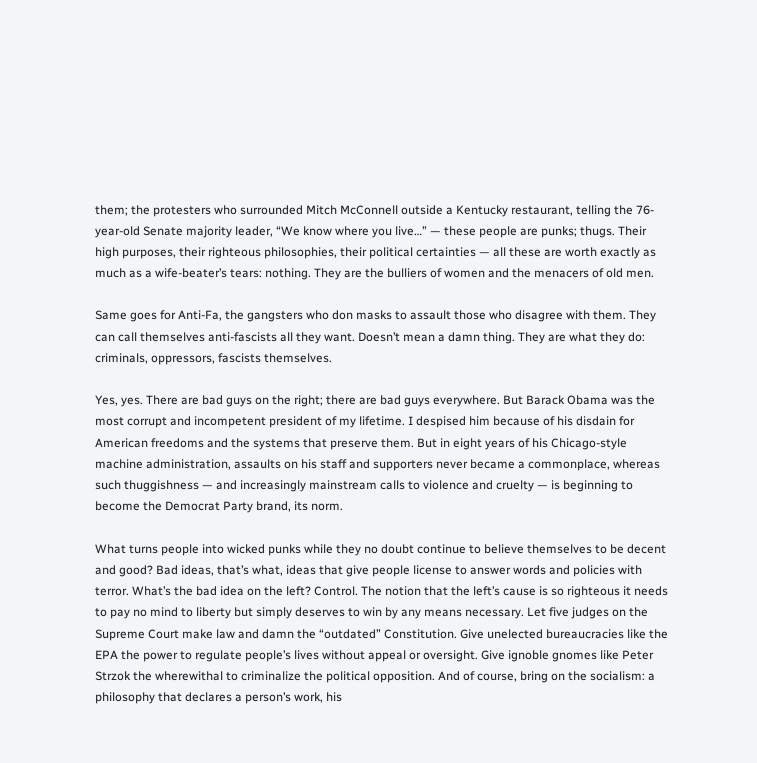them; the protesters who surrounded Mitch McConnell outside a Kentucky restaurant, telling the 76-year-old Senate majority leader, “We know where you live…” — these people are punks; thugs. Their high purposes, their righteous philosophies, their political certainties — all these are worth exactly as much as a wife-beater’s tears: nothing. They are the bulliers of women and the menacers of old men.

Same goes for Anti-Fa, the gangsters who don masks to assault those who disagree with them. They can call themselves anti-fascists all they want. Doesn’t mean a damn thing. They are what they do: criminals, oppressors, fascists themselves.

Yes, yes. There are bad guys on the right; there are bad guys everywhere. But Barack Obama was the most corrupt and incompetent president of my lifetime. I despised him because of his disdain for American freedoms and the systems that preserve them. But in eight years of his Chicago-style machine administration, assaults on his staff and supporters never became a commonplace, whereas such thuggishness — and increasingly mainstream calls to violence and cruelty — is beginning to become the Democrat Party brand, its norm.

What turns people into wicked punks while they no doubt continue to believe themselves to be decent and good? Bad ideas, that’s what, ideas that give people license to answer words and policies with terror. What’s the bad idea on the left? Control. The notion that the left’s cause is so righteous it needs to pay no mind to liberty but simply deserves to win by any means necessary. Let five judges on the Supreme Court make law and damn the “outdated” Constitution. Give unelected bureaucracies like the EPA the power to regulate people’s lives without appeal or oversight. Give ignoble gnomes like Peter Strzok the wherewithal to criminalize the political opposition. And of course, bring on the socialism: a philosophy that declares a person’s work, his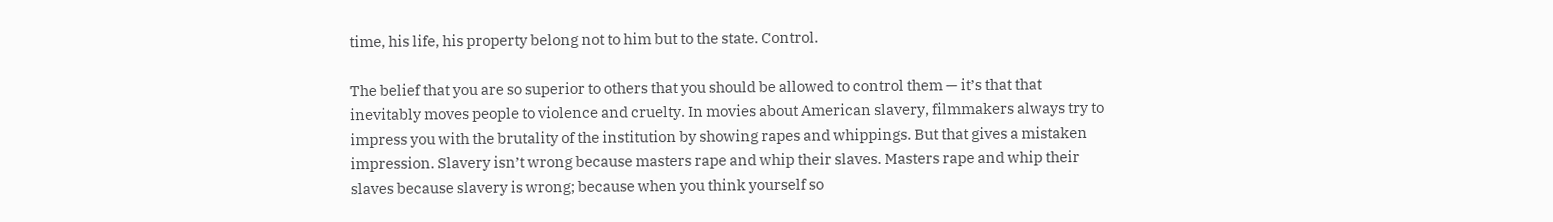time, his life, his property belong not to him but to the state. Control.

The belief that you are so superior to others that you should be allowed to control them — it’s that that inevitably moves people to violence and cruelty. In movies about American slavery, filmmakers always try to impress you with the brutality of the institution by showing rapes and whippings. But that gives a mistaken impression. Slavery isn’t wrong because masters rape and whip their slaves. Masters rape and whip their slaves because slavery is wrong; because when you think yourself so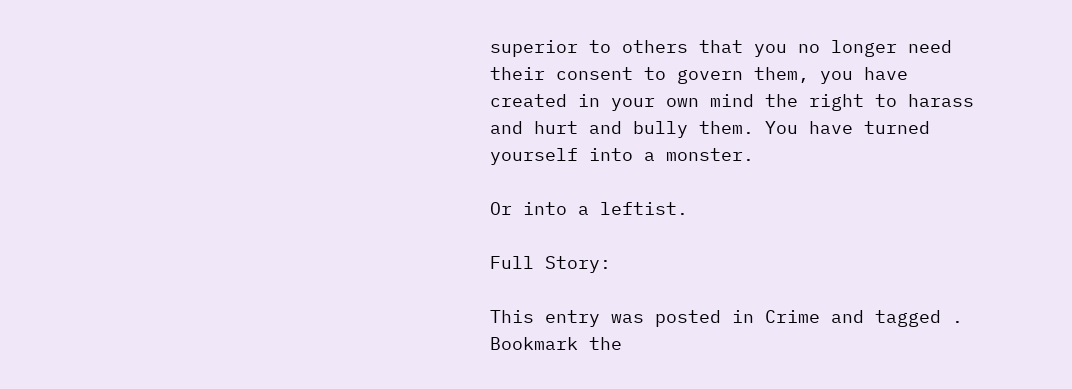superior to others that you no longer need their consent to govern them, you have created in your own mind the right to harass and hurt and bully them. You have turned yourself into a monster.

Or into a leftist.

Full Story:

This entry was posted in Crime and tagged . Bookmark the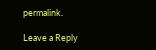permalink.

Leave a Reply